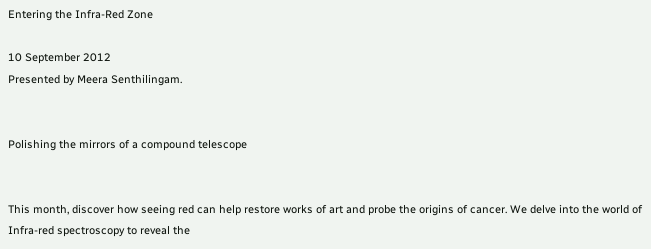Entering the Infra-Red Zone

10 September 2012
Presented by Meera Senthilingam.


Polishing the mirrors of a compound telescope


This month, discover how seeing red can help restore works of art and probe the origins of cancer. We delve into the world of Infra-red spectroscopy to reveal the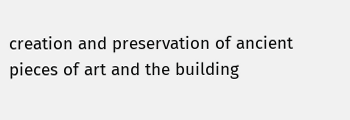creation and preservation of ancient pieces of art and the building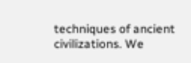techniques of ancient civilizations. We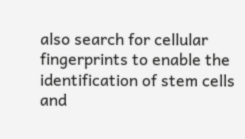also search for cellular fingerprints to enable the identification of stem cells and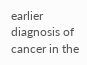earlier diagnosis of cancer in the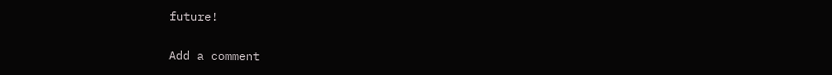future!


Add a comment